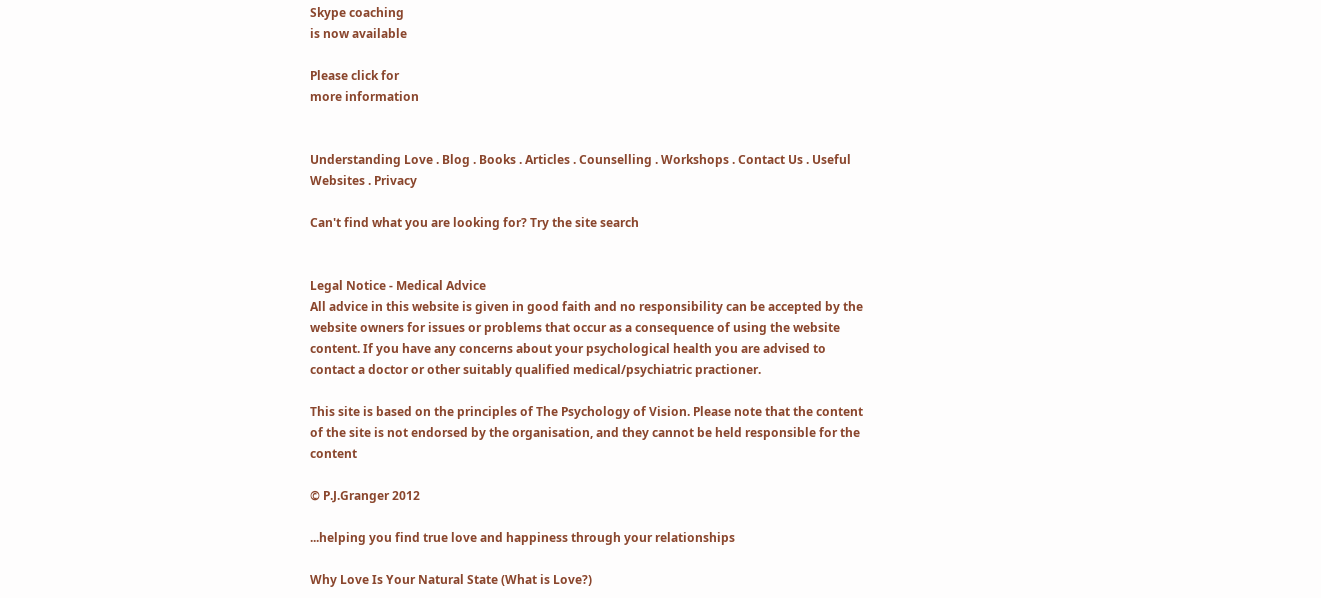Skype coaching
is now available

Please click for
more information


Understanding Love . Blog . Books . Articles . Counselling . Workshops . Contact Us . Useful Websites . Privacy

Can't find what you are looking for? Try the site search


Legal Notice - Medical Advice
All advice in this website is given in good faith and no responsibility can be accepted by the website owners for issues or problems that occur as a consequence of using the website content. If you have any concerns about your psychological health you are advised to contact a doctor or other suitably qualified medical/psychiatric practioner.

This site is based on the principles of The Psychology of Vision. Please note that the content of the site is not endorsed by the organisation, and they cannot be held responsible for the content

© P.J.Granger 2012

...helping you find true love and happiness through your relationships

Why Love Is Your Natural State (What is Love?)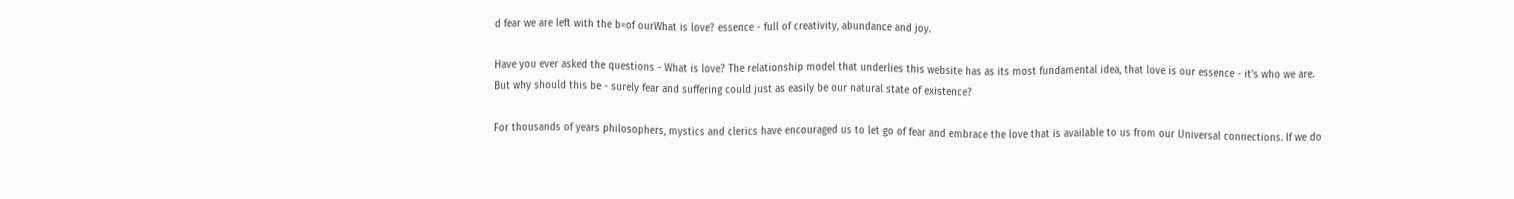d fear we are left with the b=of ourWhat is love? essence - full of creativity, abundance and joy.

Have you ever asked the questions - What is love? The relationship model that underlies this website has as its most fundamental idea, that love is our essence - it's who we are. But why should this be - surely fear and suffering could just as easily be our natural state of existence?

For thousands of years philosophers, mystics and clerics have encouraged us to let go of fear and embrace the love that is available to us from our Universal connections. If we do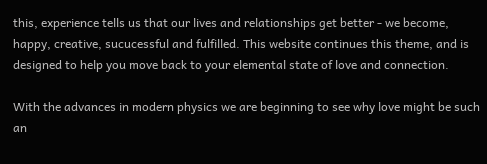this, experience tells us that our lives and relationships get better - we become, happy, creative, sucucessful and fulfilled. This website continues this theme, and is designed to help you move back to your elemental state of love and connection.

With the advances in modern physics we are beginning to see why love might be such an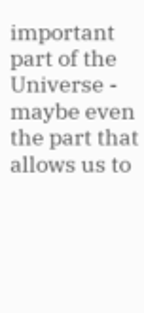important part of the Universe - maybe even the part that allows us to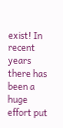exist! In recent years there has been a huge effort put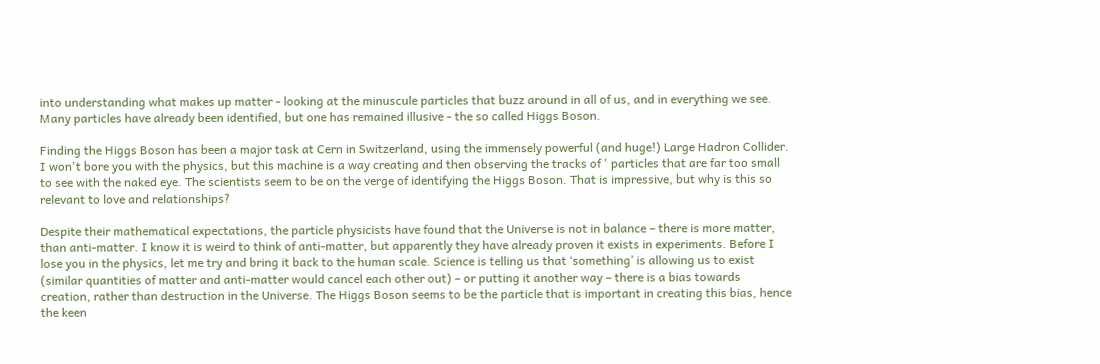into understanding what makes up matter - looking at the minuscule particles that buzz around in all of us, and in everything we see. Many particles have already been identified, but one has remained illusive - the so called Higgs Boson.

Finding the Higgs Boson has been a major task at Cern in Switzerland, using the immensely powerful (and huge!) Large Hadron Collider. I won't bore you with the physics, but this machine is a way creating and then observing the tracks of ' particles that are far too small to see with the naked eye. The scientists seem to be on the verge of identifying the Higgs Boson. That is impressive, but why is this so relevant to love and relationships?

Despite their mathematical expectations, the particle physicists have found that the Universe is not in balance – there is more matter, than anti-matter. I know it is weird to think of anti-matter, but apparently they have already proven it exists in experiments. Before I lose you in the physics, let me try and bring it back to the human scale. Science is telling us that ‘something’ is allowing us to exist (similar quantities of matter and anti-matter would cancel each other out) – or putting it another way – there is a bias towards creation, rather than destruction in the Universe. The Higgs Boson seems to be the particle that is important in creating this bias, hence the keen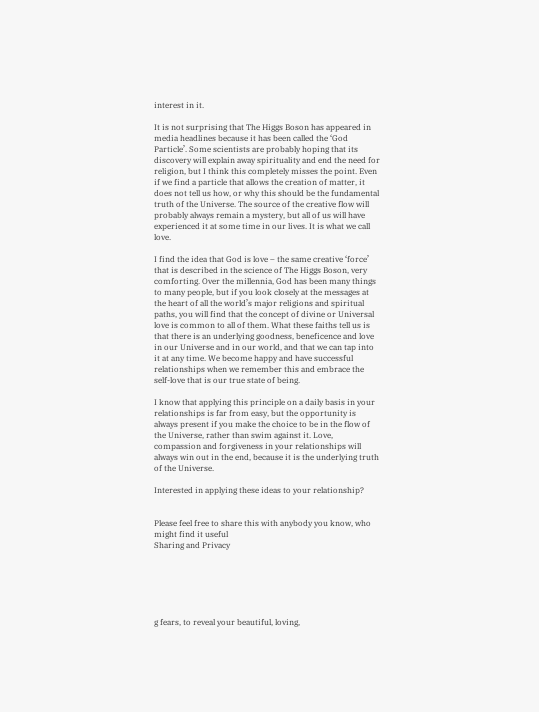interest in it.

It is not surprising that The Higgs Boson has appeared in media headlines because it has been called the ‘God Particle’. Some scientists are probably hoping that its discovery will explain away spirituality and end the need for religion, but I think this completely misses the point. Even if we find a particle that allows the creation of matter, it does not tell us how, or why this should be the fundamental truth of the Universe. The source of the creative flow will probably always remain a mystery, but all of us will have experienced it at some time in our lives. It is what we call love.

I find the idea that God is love – the same creative ‘force’ that is described in the science of The Higgs Boson, very comforting. Over the millennia, God has been many things to many people, but if you look closely at the messages at the heart of all the world’s major religions and spiritual paths, you will find that the concept of divine or Universal love is common to all of them. What these faiths tell us is that there is an underlying goodness, beneficence and love in our Universe and in our world, and that we can tap into it at any time. We become happy and have successful relationships when we remember this and embrace the self-love that is our true state of being.

I know that applying this principle on a daily basis in your relationships is far from easy, but the opportunity is always present if you make the choice to be in the flow of the Universe, rather than swim against it. Love, compassion and forgiveness in your relationships will always win out in the end, because it is the underlying truth of the Universe.

Interested in applying these ideas to your relationship?


Please feel free to share this with anybody you know, who might find it useful
Sharing and Privacy






g fears, to reveal your beautiful, loving,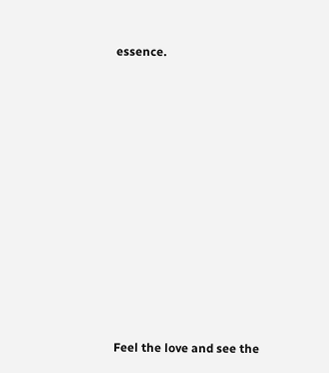essence.


















Feel the love and see the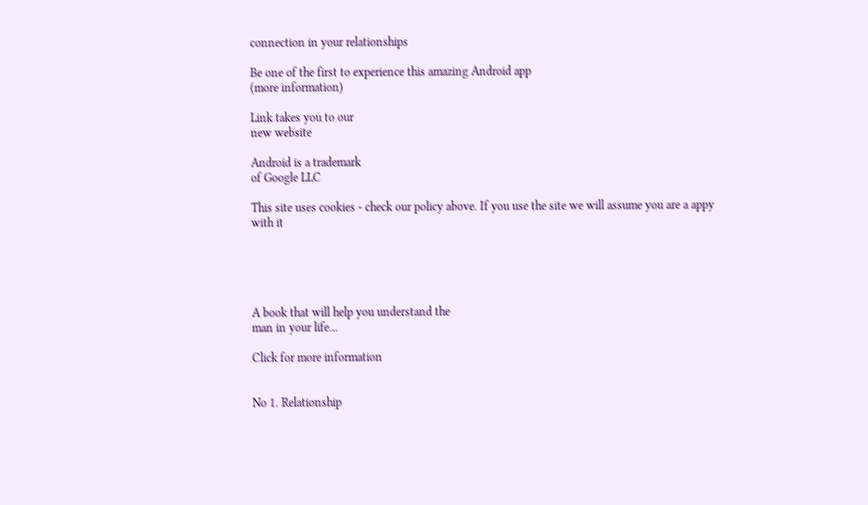connection in your relationships

Be one of the first to experience this amazing Android app
(more information)

Link takes you to our
new website

Android is a trademark
of Google LLC

This site uses cookies - check our policy above. If you use the site we will assume you are a appy with it





A book that will help you understand the
man in your life...

Click for more information


No 1. Relationship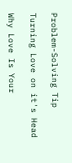Problem-Solving Tip

Turning Love on it's Head

Why Love Is Your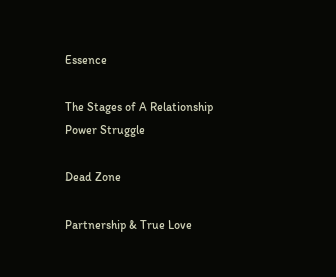Essence

The Stages of A Relationship
Power Struggle

Dead Zone

Partnership & True Love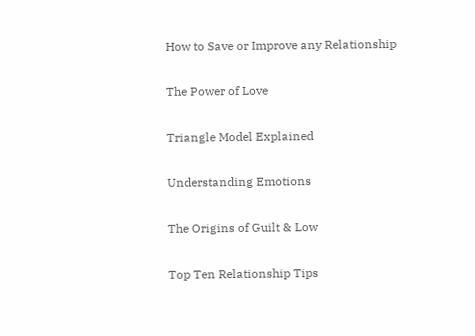How to Save or Improve any Relationship

The Power of Love

Triangle Model Explained

Understanding Emotions

The Origins of Guilt & Low

Top Ten Relationship Tips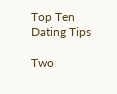Top Ten Dating Tips

Two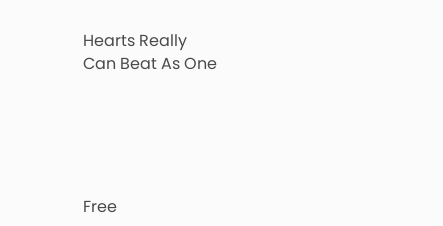Hearts Really
Can Beat As One





Free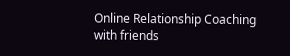Online Relationship Coaching
with friends